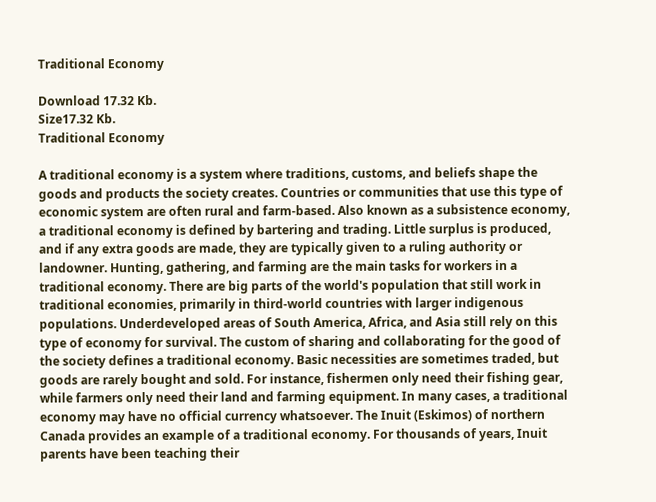Traditional Economy

Download 17.32 Kb.
Size17.32 Kb.
Traditional Economy

A traditional economy is a system where traditions, customs, and beliefs shape the goods and products the society creates. Countries or communities that use this type of economic system are often rural and farm-based. Also known as a subsistence economy, a traditional economy is defined by bartering and trading. Little surplus is produced, and if any extra goods are made, they are typically given to a ruling authority or landowner. Hunting, gathering, and farming are the main tasks for workers in a traditional economy. There are big parts of the world's population that still work in traditional economies, primarily in third-world countries with larger indigenous populations. Underdeveloped areas of South America, Africa, and Asia still rely on this type of economy for survival. The custom of sharing and collaborating for the good of the society defines a traditional economy. Basic necessities are sometimes traded, but goods are rarely bought and sold. For instance, fishermen only need their fishing gear, while farmers only need their land and farming equipment. In many cases, a traditional economy may have no official currency whatsoever. The Inuit (Eskimos) of northern Canada provides an example of a traditional economy. For thousands of years, Inuit parents have been teaching their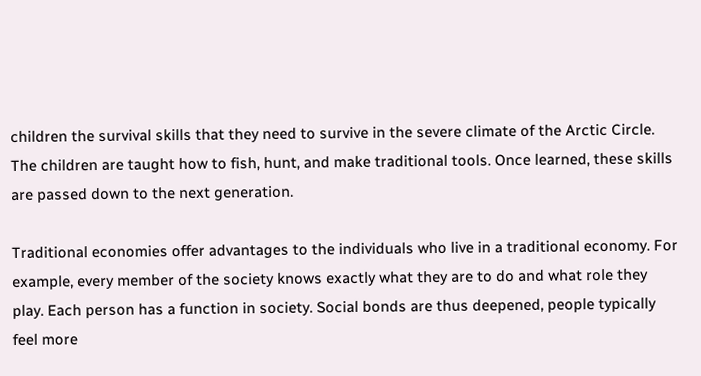children the survival skills that they need to survive in the severe climate of the Arctic Circle. The children are taught how to fish, hunt, and make traditional tools. Once learned, these skills are passed down to the next generation.

Traditional economies offer advantages to the individuals who live in a traditional economy. For example, every member of the society knows exactly what they are to do and what role they play. Each person has a function in society. Social bonds are thus deepened, people typically feel more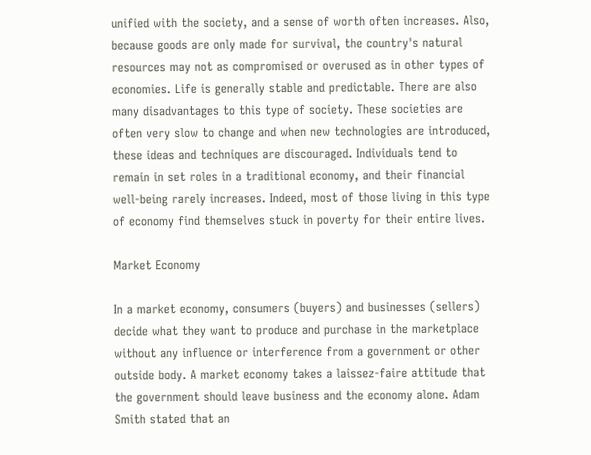unified with the society, and a sense of worth often increases. Also, because goods are only made for survival, the country's natural resources may not as compromised or overused as in other types of economies. Life is generally stable and predictable. There are also many disadvantages to this type of society. These societies are often very slow to change and when new technologies are introduced, these ideas and techniques are discouraged. Individuals tend to remain in set roles in a traditional economy, and their financial well-being rarely increases. Indeed, most of those living in this type of economy find themselves stuck in poverty for their entire lives.

Market Economy

In a market economy, consumers (buyers) and businesses (sellers) decide what they want to produce and purchase in the marketplace without any influence or interference from a government or other outside body. A market economy takes a laissez-faire attitude that the government should leave business and the economy alone. Adam Smith stated that an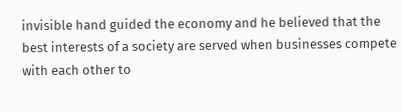invisible hand guided the economy and he believed that the best interests of a society are served when businesses compete with each other to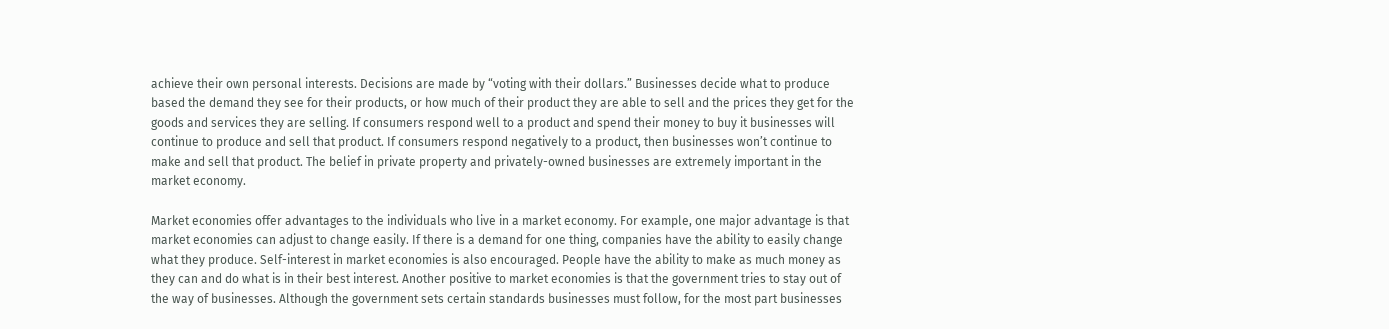achieve their own personal interests. Decisions are made by “voting with their dollars.” Businesses decide what to produce based the demand they see for their products, or how much of their product they are able to sell and the prices they get for the goods and services they are selling. If consumers respond well to a product and spend their money to buy it businesses will continue to produce and sell that product. If consumers respond negatively to a product, then businesses won’t continue to make and sell that product. The belief in private property and privately-owned businesses are extremely important in the market economy.

Market economies offer advantages to the individuals who live in a market economy. For example, one major advantage is that market economies can adjust to change easily. If there is a demand for one thing, companies have the ability to easily change what they produce. Self-interest in market economies is also encouraged. People have the ability to make as much money as they can and do what is in their best interest. Another positive to market economies is that the government tries to stay out of the way of businesses. Although the government sets certain standards businesses must follow, for the most part businesses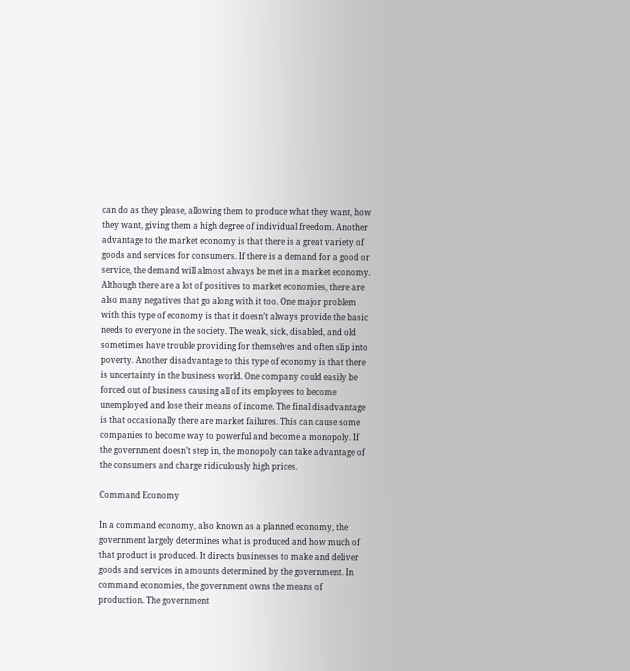can do as they please, allowing them to produce what they want, how they want, giving them a high degree of individual freedom. Another advantage to the market economy is that there is a great variety of goods and services for consumers. If there is a demand for a good or service, the demand will almost always be met in a market economy. Although there are a lot of positives to market economies, there are also many negatives that go along with it too. One major problem with this type of economy is that it doesn’t always provide the basic needs to everyone in the society. The weak, sick, disabled, and old sometimes have trouble providing for themselves and often slip into poverty. Another disadvantage to this type of economy is that there is uncertainty in the business world. One company could easily be forced out of business causing all of its employees to become unemployed and lose their means of income. The final disadvantage is that occasionally there are market failures. This can cause some companies to become way to powerful and become a monopoly. If the government doesn’t step in, the monopoly can take advantage of the consumers and charge ridiculously high prices.

Command Economy

In a command economy, also known as a planned economy, the government largely determines what is produced and how much of that product is produced. It directs businesses to make and deliver goods and services in amounts determined by the government. In command economies, the government owns the means of production. The government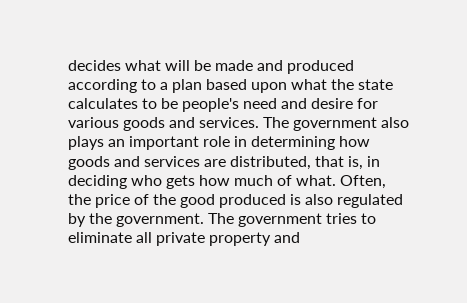decides what will be made and produced according to a plan based upon what the state calculates to be people's need and desire for various goods and services. The government also plays an important role in determining how goods and services are distributed, that is, in deciding who gets how much of what. Often, the price of the good produced is also regulated by the government. The government tries to eliminate all private property and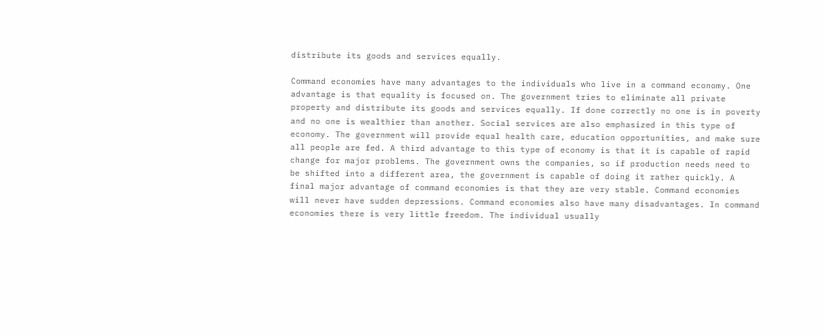distribute its goods and services equally.

Command economies have many advantages to the individuals who live in a command economy. One advantage is that equality is focused on. The government tries to eliminate all private property and distribute its goods and services equally. If done correctly no one is in poverty and no one is wealthier than another. Social services are also emphasized in this type of economy. The government will provide equal health care, education opportunities, and make sure all people are fed. A third advantage to this type of economy is that it is capable of rapid change for major problems. The government owns the companies, so if production needs need to be shifted into a different area, the government is capable of doing it rather quickly. A final major advantage of command economies is that they are very stable. Command economies will never have sudden depressions. Command economies also have many disadvantages. In command economies there is very little freedom. The individual usually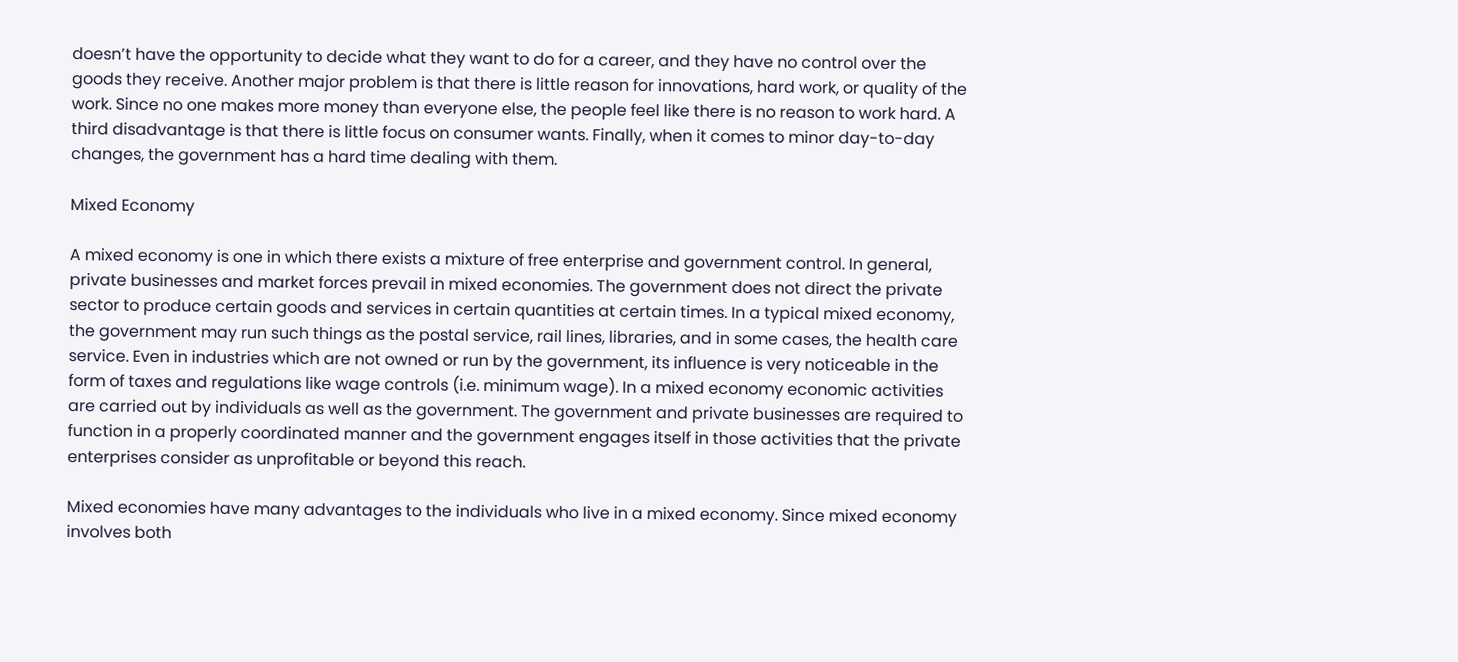doesn’t have the opportunity to decide what they want to do for a career, and they have no control over the goods they receive. Another major problem is that there is little reason for innovations, hard work, or quality of the work. Since no one makes more money than everyone else, the people feel like there is no reason to work hard. A third disadvantage is that there is little focus on consumer wants. Finally, when it comes to minor day-to-day changes, the government has a hard time dealing with them.

Mixed Economy

A mixed economy is one in which there exists a mixture of free enterprise and government control. In general, private businesses and market forces prevail in mixed economies. The government does not direct the private sector to produce certain goods and services in certain quantities at certain times. In a typical mixed economy, the government may run such things as the postal service, rail lines, libraries, and in some cases, the health care service. Even in industries which are not owned or run by the government, its influence is very noticeable in the form of taxes and regulations like wage controls (i.e. minimum wage). In a mixed economy economic activities are carried out by individuals as well as the government. The government and private businesses are required to function in a properly coordinated manner and the government engages itself in those activities that the private enterprises consider as unprofitable or beyond this reach.

Mixed economies have many advantages to the individuals who live in a mixed economy. Since mixed economy involves both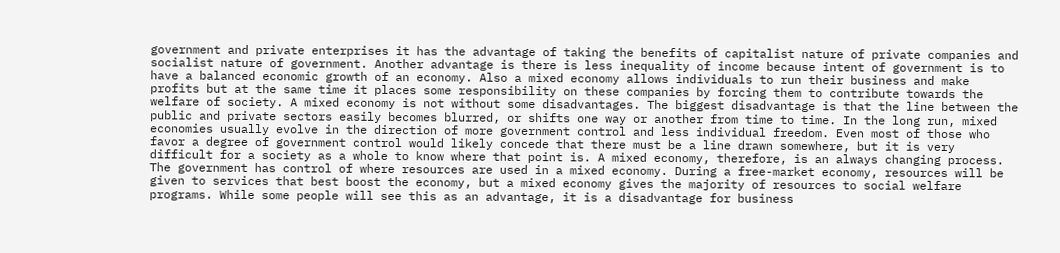government and private enterprises it has the advantage of taking the benefits of capitalist nature of private companies and socialist nature of government. Another advantage is there is less inequality of income because intent of government is to have a balanced economic growth of an economy. Also a mixed economy allows individuals to run their business and make profits but at the same time it places some responsibility on these companies by forcing them to contribute towards the welfare of society. A mixed economy is not without some disadvantages. The biggest disadvantage is that the line between the public and private sectors easily becomes blurred, or shifts one way or another from time to time. In the long run, mixed economies usually evolve in the direction of more government control and less individual freedom. Even most of those who favor a degree of government control would likely concede that there must be a line drawn somewhere, but it is very difficult for a society as a whole to know where that point is. A mixed economy, therefore, is an always changing process. The government has control of where resources are used in a mixed economy. During a free-market economy, resources will be given to services that best boost the economy, but a mixed economy gives the majority of resources to social welfare programs. While some people will see this as an advantage, it is a disadvantage for business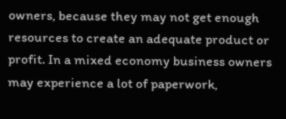owners, because they may not get enough resources to create an adequate product or profit. In a mixed economy business owners may experience a lot of paperwork,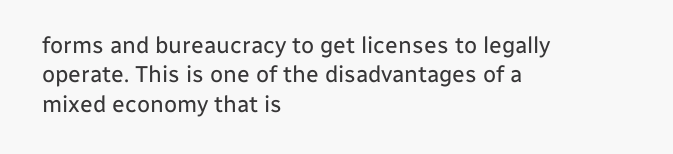forms and bureaucracy to get licenses to legally operate. This is one of the disadvantages of a mixed economy that is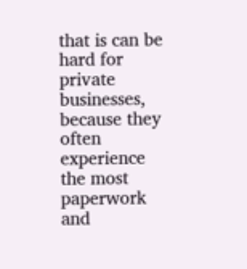that is can be hard for private businesses, because they often experience the most paperwork and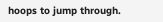hoops to jump through.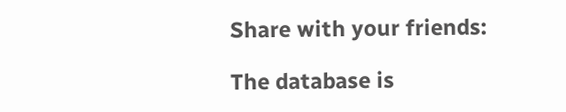Share with your friends:

The database is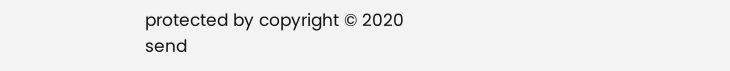protected by copyright © 2020
send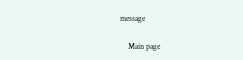message

    Main page